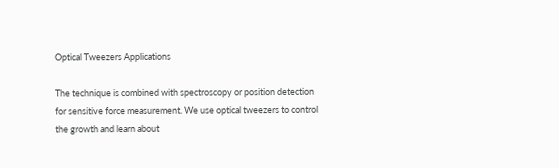Optical Tweezers Applications

The technique is combined with spectroscopy or position detection for sensitive force measurement. We use optical tweezers to control the growth and learn about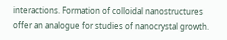interactions. Formation of colloidal nanostructures offer an analogue for studies of nanocrystal growth.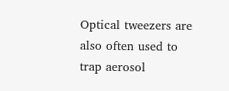Optical tweezers are also often used to trap aerosol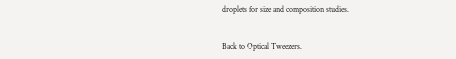droplets for size and composition studies.


Back to Optical Tweezers.